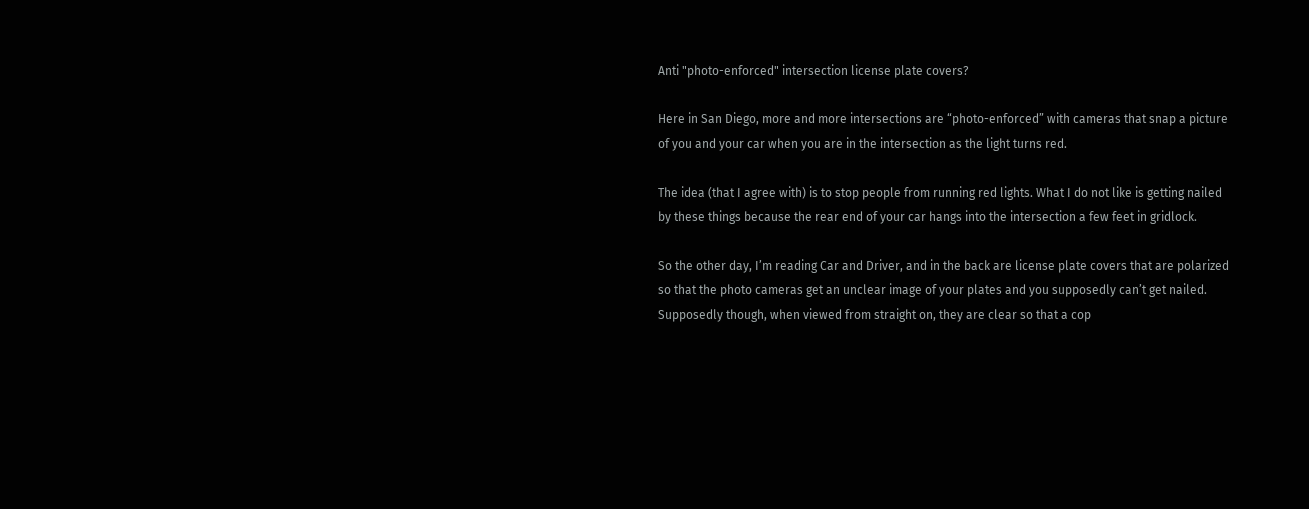Anti "photo-enforced" intersection license plate covers?

Here in San Diego, more and more intersections are “photo-enforced” with cameras that snap a picture of you and your car when you are in the intersection as the light turns red.

The idea (that I agree with) is to stop people from running red lights. What I do not like is getting nailed by these things because the rear end of your car hangs into the intersection a few feet in gridlock.

So the other day, I’m reading Car and Driver, and in the back are license plate covers that are polarized so that the photo cameras get an unclear image of your plates and you supposedly can’t get nailed. Supposedly though, when viewed from straight on, they are clear so that a cop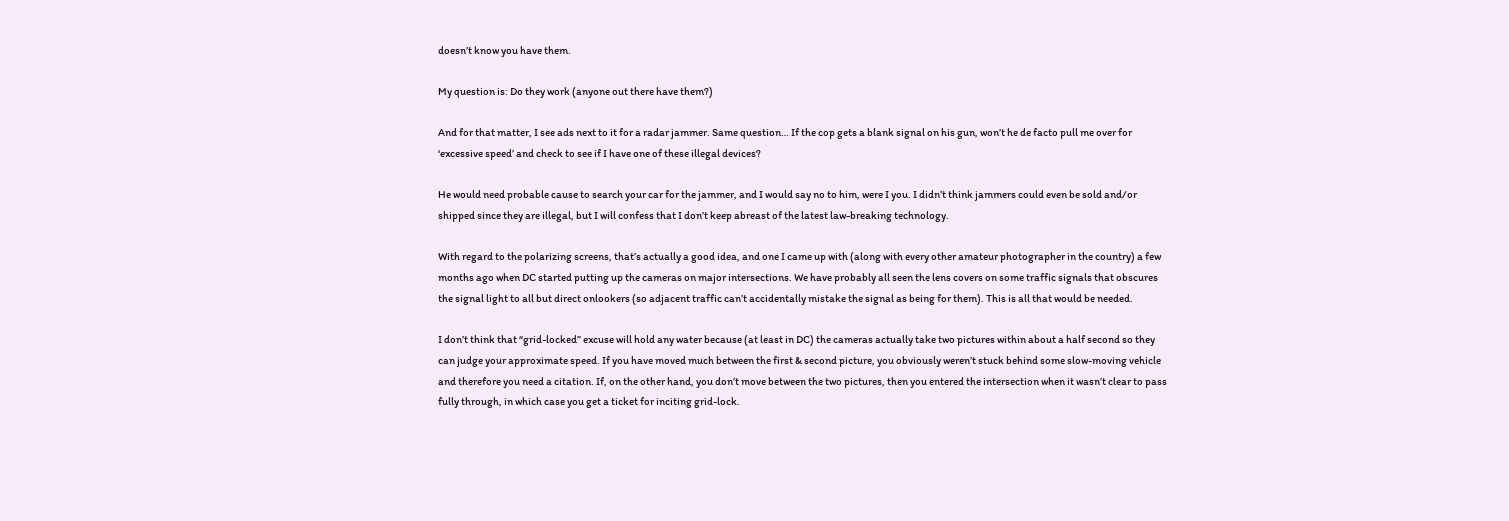doesn’t know you have them.

My question is: Do they work (anyone out there have them?)

And for that matter, I see ads next to it for a radar jammer. Same question… If the cop gets a blank signal on his gun, won’t he de facto pull me over for ‘excessive speed’ and check to see if I have one of these illegal devices?

He would need probable cause to search your car for the jammer, and I would say no to him, were I you. I didn’t think jammers could even be sold and/or shipped since they are illegal, but I will confess that I don’t keep abreast of the latest law-breaking technology.

With regard to the polarizing screens, that’s actually a good idea, and one I came up with (along with every other amateur photographer in the country) a few months ago when DC started putting up the cameras on major intersections. We have probably all seen the lens covers on some traffic signals that obscures the signal light to all but direct onlookers (so adjacent traffic can’t accidentally mistake the signal as being for them). This is all that would be needed.

I don’t think that “grid-locked” excuse will hold any water because (at least in DC) the cameras actually take two pictures within about a half second so they can judge your approximate speed. If you have moved much between the first & second picture, you obviously weren’t stuck behind some slow-moving vehicle and therefore you need a citation. If, on the other hand, you don’t move between the two pictures, then you entered the intersection when it wasn’t clear to pass fully through, in which case you get a ticket for inciting grid-lock.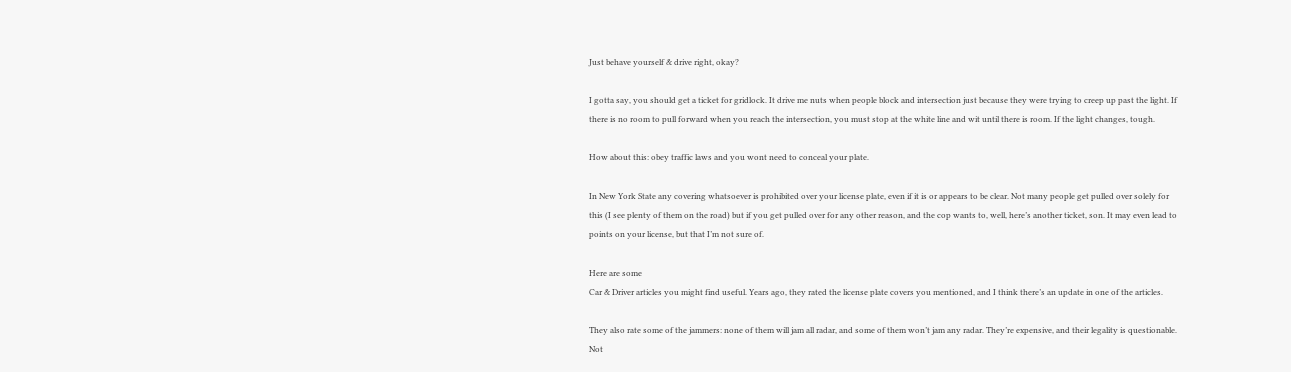Just behave yourself & drive right, okay?

I gotta say, you should get a ticket for gridlock. It drive me nuts when people block and intersection just because they were trying to creep up past the light. If there is no room to pull forward when you reach the intersection, you must stop at the white line and wit until there is room. If the light changes, tough.

How about this: obey traffic laws and you wont need to conceal your plate.

In New York State any covering whatsoever is prohibited over your license plate, even if it is or appears to be clear. Not many people get pulled over solely for this (I see plenty of them on the road) but if you get pulled over for any other reason, and the cop wants to, well, here’s another ticket, son. It may even lead to points on your license, but that I’m not sure of.

Here are some
Car & Driver articles you might find useful. Years ago, they rated the license plate covers you mentioned, and I think there’s an update in one of the articles.

They also rate some of the jammers: none of them will jam all radar, and some of them won’t jam any radar. They’re expensive, and their legality is questionable. Not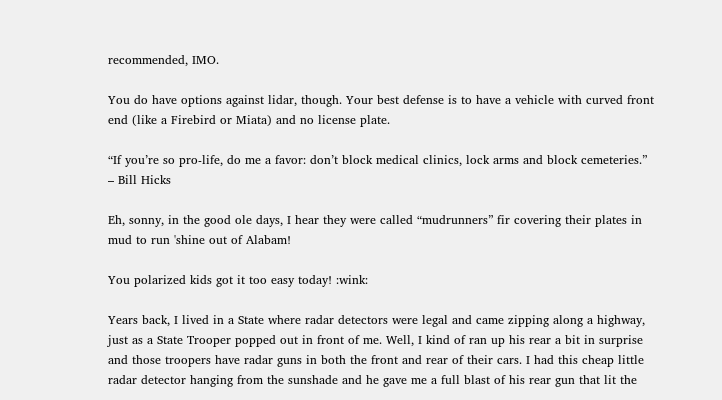recommended, IMO.

You do have options against lidar, though. Your best defense is to have a vehicle with curved front end (like a Firebird or Miata) and no license plate.

“If you’re so pro-life, do me a favor: don’t block medical clinics, lock arms and block cemeteries.” – Bill Hicks

Eh, sonny, in the good ole days, I hear they were called “mudrunners” fir covering their plates in mud to run 'shine out of Alabam!

You polarized kids got it too easy today! :wink:

Years back, I lived in a State where radar detectors were legal and came zipping along a highway, just as a State Trooper popped out in front of me. Well, I kind of ran up his rear a bit in surprise and those troopers have radar guns in both the front and rear of their cars. I had this cheap little radar detector hanging from the sunshade and he gave me a full blast of his rear gun that lit the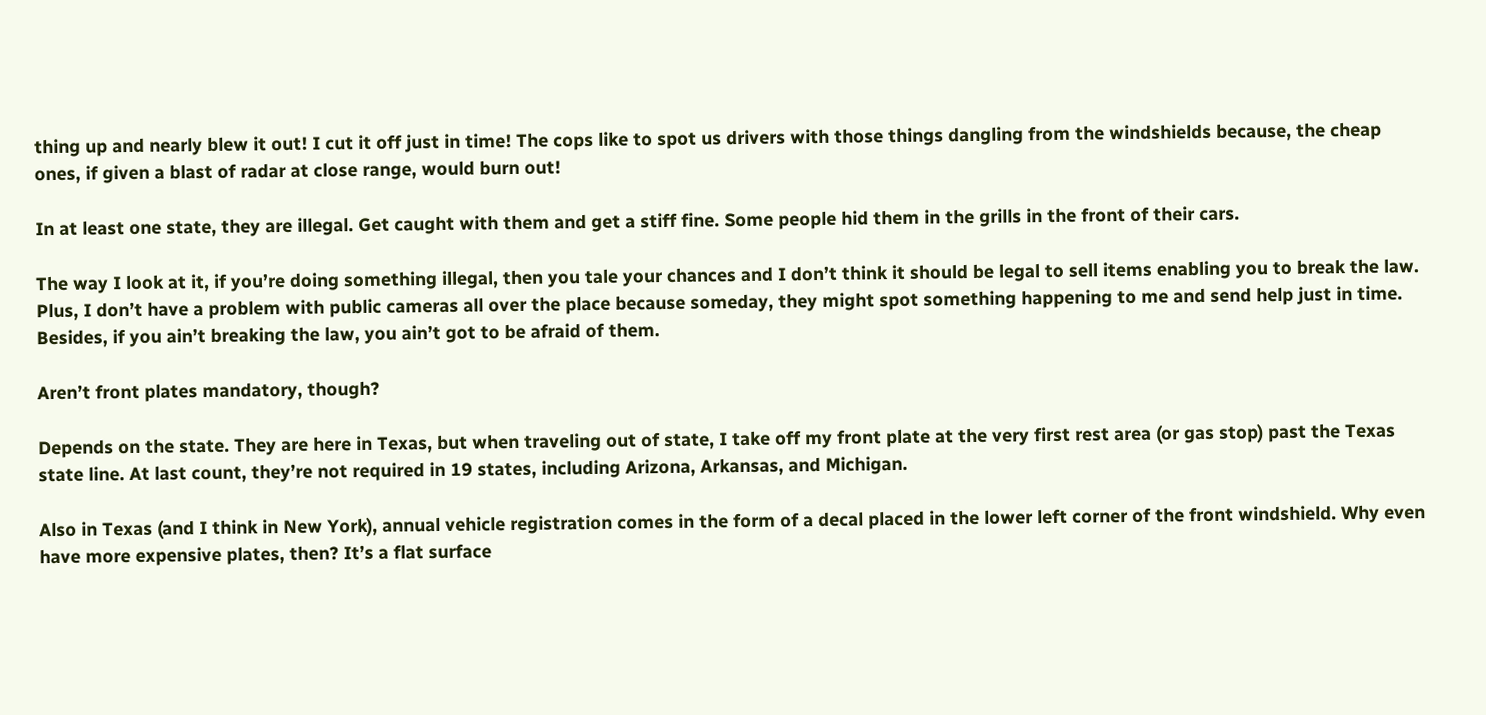thing up and nearly blew it out! I cut it off just in time! The cops like to spot us drivers with those things dangling from the windshields because, the cheap ones, if given a blast of radar at close range, would burn out!

In at least one state, they are illegal. Get caught with them and get a stiff fine. Some people hid them in the grills in the front of their cars.

The way I look at it, if you’re doing something illegal, then you tale your chances and I don’t think it should be legal to sell items enabling you to break the law. Plus, I don’t have a problem with public cameras all over the place because someday, they might spot something happening to me and send help just in time. Besides, if you ain’t breaking the law, you ain’t got to be afraid of them.

Aren’t front plates mandatory, though?

Depends on the state. They are here in Texas, but when traveling out of state, I take off my front plate at the very first rest area (or gas stop) past the Texas state line. At last count, they’re not required in 19 states, including Arizona, Arkansas, and Michigan.

Also in Texas (and I think in New York), annual vehicle registration comes in the form of a decal placed in the lower left corner of the front windshield. Why even have more expensive plates, then? It’s a flat surface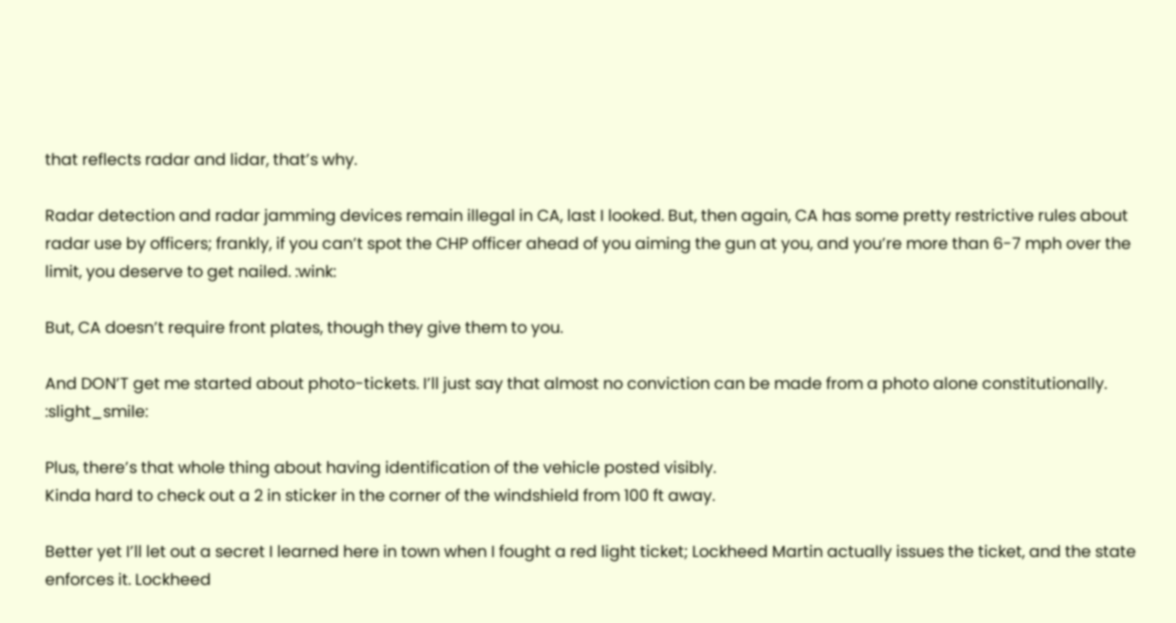that reflects radar and lidar, that’s why.

Radar detection and radar jamming devices remain illegal in CA, last I looked. But, then again, CA has some pretty restrictive rules about radar use by officers; frankly, if you can’t spot the CHP officer ahead of you aiming the gun at you, and you’re more than 6-7 mph over the limit, you deserve to get nailed. :wink:

But, CA doesn’t require front plates, though they give them to you.

And DON’T get me started about photo-tickets. I’ll just say that almost no conviction can be made from a photo alone constitutionally. :slight_smile:

Plus, there’s that whole thing about having identification of the vehicle posted visibly.
Kinda hard to check out a 2 in sticker in the corner of the windshield from 100 ft away.

Better yet I’ll let out a secret I learned here in town when I fought a red light ticket; Lockheed Martin actually issues the ticket, and the state enforces it. Lockheed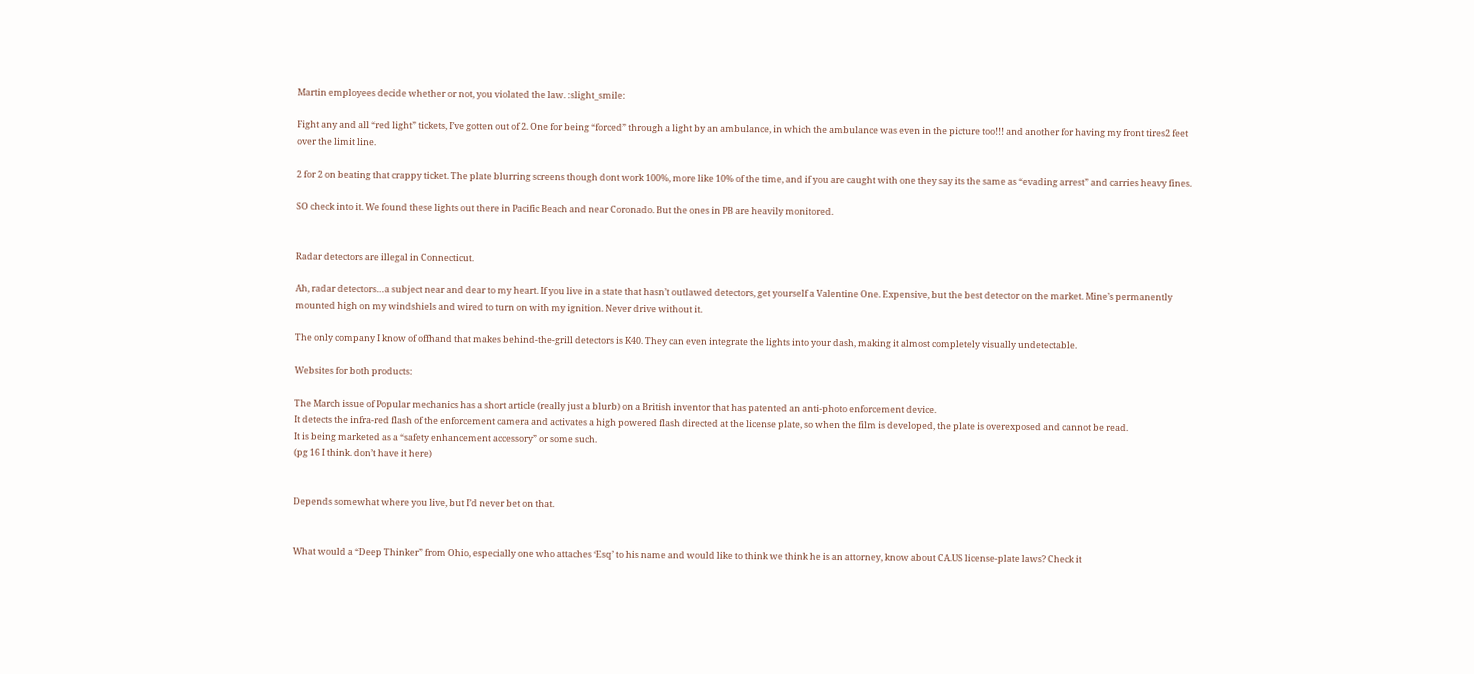Martin employees decide whether or not, you violated the law. :slight_smile:

Fight any and all “red light” tickets, I’ve gotten out of 2. One for being “forced” through a light by an ambulance, in which the ambulance was even in the picture too!!! and another for having my front tires2 feet over the limit line.

2 for 2 on beating that crappy ticket. The plate blurring screens though dont work 100%, more like 10% of the time, and if you are caught with one they say its the same as “evading arrest” and carries heavy fines.

SO check into it. We found these lights out there in Pacific Beach and near Coronado. But the ones in PB are heavily monitored.


Radar detectors are illegal in Connecticut.

Ah, radar detectors…a subject near and dear to my heart. If you live in a state that hasn’t outlawed detectors, get yourself a Valentine One. Expensive, but the best detector on the market. Mine’s permanently mounted high on my windshiels and wired to turn on with my ignition. Never drive without it.

The only company I know of offhand that makes behind-the-grill detectors is K40. They can even integrate the lights into your dash, making it almost completely visually undetectable.

Websites for both products:

The March issue of Popular mechanics has a short article (really just a blurb) on a British inventor that has patented an anti-photo enforcement device.
It detects the infra-red flash of the enforcement camera and activates a high powered flash directed at the license plate, so when the film is developed, the plate is overexposed and cannot be read.
It is being marketed as a “safety enhancement accessory” or some such.
(pg 16 I think. don’t have it here)


Depends somewhat where you live, but I’d never bet on that.


What would a “Deep Thinker” from Ohio, especially one who attaches ‘Esq’ to his name and would like to think we think he is an attorney, know about CA.US license-plate laws? Check it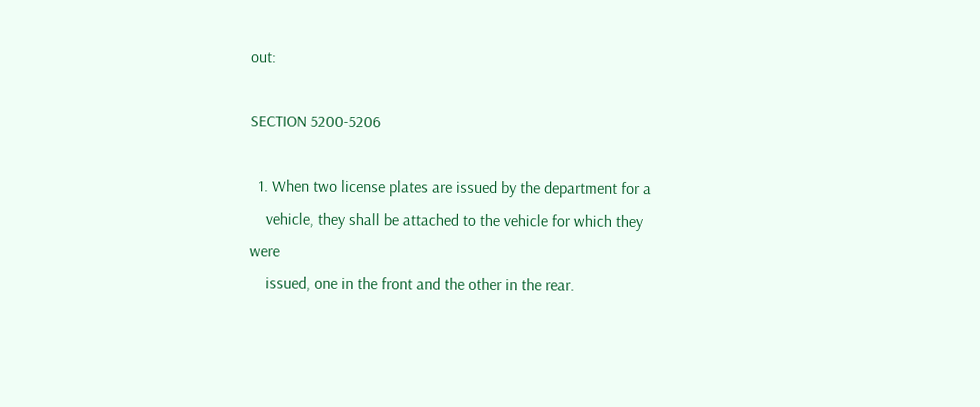out:

SECTION 5200-5206

  1. When two license plates are issued by the department for a
    vehicle, they shall be attached to the vehicle for which they were
    issued, one in the front and the other in the rear.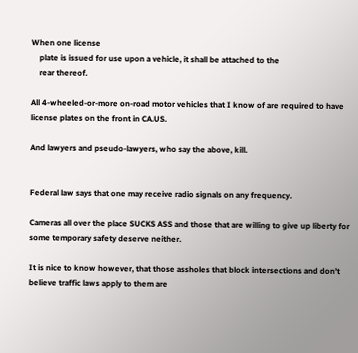When one license
    plate is issued for use upon a vehicle, it shall be attached to the
    rear thereof.

All 4-wheeled-or-more on-road motor vehicles that I know of are required to have license plates on the front in CA.US.

And lawyers and pseudo-lawyers, who say the above, kill.


Federal law says that one may receive radio signals on any frequency.

Cameras all over the place SUCKS ASS and those that are willing to give up liberty for some temporary safety deserve neither.

It is nice to know however, that those assholes that block intersections and don’t believe traffic laws apply to them are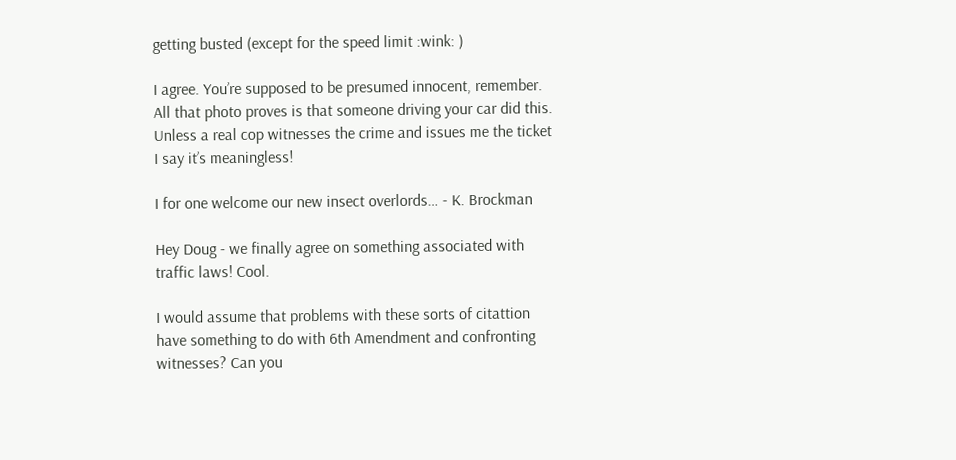getting busted (except for the speed limit :wink: )

I agree. You’re supposed to be presumed innocent, remember. All that photo proves is that someone driving your car did this. Unless a real cop witnesses the crime and issues me the ticket I say it’s meaningless!

I for one welcome our new insect overlords… - K. Brockman

Hey Doug - we finally agree on something associated with traffic laws! Cool.

I would assume that problems with these sorts of citattion have something to do with 6th Amendment and confronting witnesses? Can you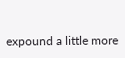expound a little more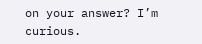on your answer? I’m curious.